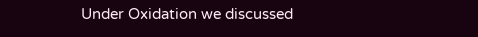Under Oxidation we discussed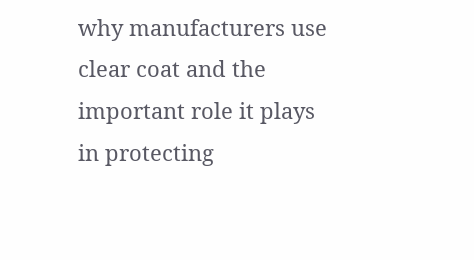why manufacturers use clear coat and the important role it plays in protecting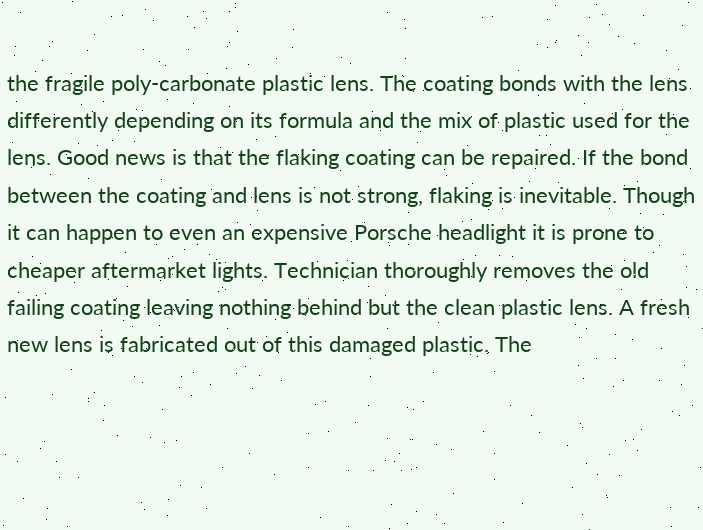the fragile poly-carbonate plastic lens. The coating bonds with the lens differently depending on its formula and the mix of plastic used for the lens. Good news is that the flaking coating can be repaired. If the bond between the coating and lens is not strong, flaking is inevitable. Though it can happen to even an expensive Porsche headlight it is prone to cheaper aftermarket lights. Technician thoroughly removes the old failing coating leaving nothing behind but the clean plastic lens. A fresh new lens is fabricated out of this damaged plastic. The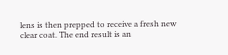lens is then prepped to receive a fresh new clear coat. The end result is an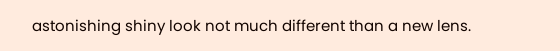astonishing shiny look not much different than a new lens.